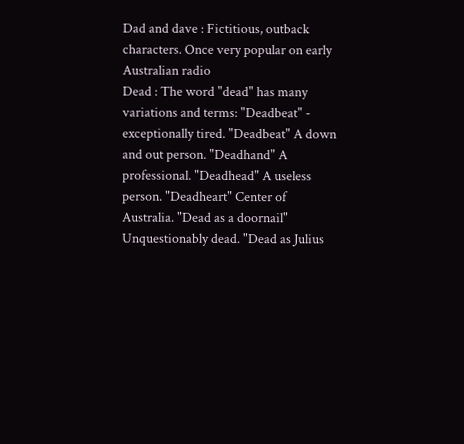Dad and dave : Fictitious, outback characters. Once very popular on early Australian radio
Dead : The word "dead" has many variations and terms: "Deadbeat" - exceptionally tired. "Deadbeat" A down and out person. "Deadhand" A professional. "Deadhead" A useless person. "Deadheart" Center of Australia. "Dead as a doornail" Unquestionably dead. "Dead as Julius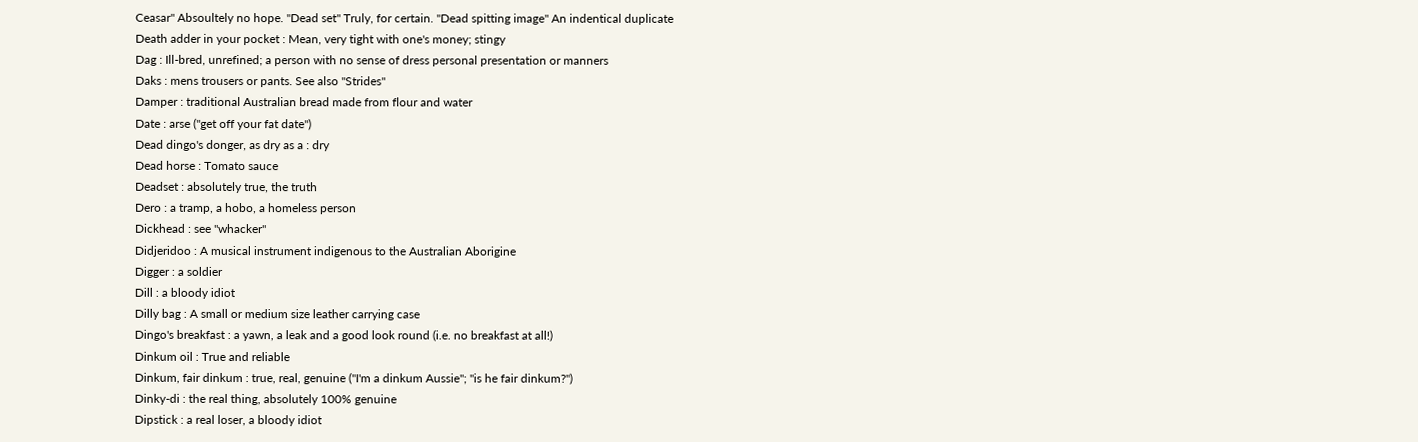Ceasar" Absoultely no hope. "Dead set" Truly, for certain. "Dead spitting image" An indentical duplicate
Death adder in your pocket : Mean, very tight with one's money; stingy
Dag : Ill-bred, unrefined; a person with no sense of dress personal presentation or manners
Daks : mens trousers or pants. See also "Strides"
Damper : traditional Australian bread made from flour and water
Date : arse ("get off your fat date")
Dead dingo's donger, as dry as a : dry
Dead horse : Tomato sauce
Deadset : absolutely true, the truth
Dero : a tramp, a hobo, a homeless person
Dickhead : see "whacker"
Didjeridoo : A musical instrument indigenous to the Australian Aborigine
Digger : a soldier
Dill : a bloody idiot
Dilly bag : A small or medium size leather carrying case
Dingo's breakfast : a yawn, a leak and a good look round (i.e. no breakfast at all!)
Dinkum oil : True and reliable
Dinkum, fair dinkum : true, real, genuine ("I'm a dinkum Aussie"; "is he fair dinkum?")
Dinky-di : the real thing, absolutely 100% genuine
Dipstick : a real loser, a bloody idiot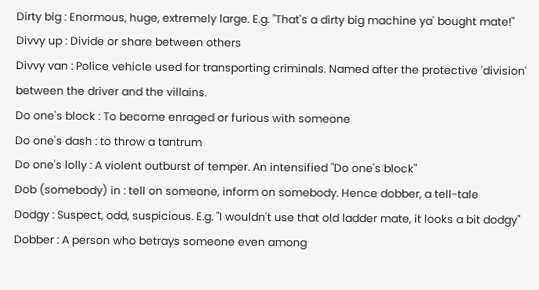Dirty big : Enormous, huge, extremely large. E.g. "That's a dirty big machine ya' bought mate!"
Divvy up : Divide or share between others
Divvy van : Police vehicle used for transporting criminals. Named after the protective 'division' between the driver and the villains.
Do one's block : To become enraged or furious with someone
Do one's dash : to throw a tantrum
Do one's lolly : A violent outburst of temper. An intensified "Do one's block"
Dob (somebody) in : tell on someone, inform on somebody. Hence dobber, a tell-tale
Dodgy : Suspect, odd, suspicious. E.g. "I wouldn't use that old ladder mate, it looks a bit dodgy"
Dobber : A person who betrays someone even among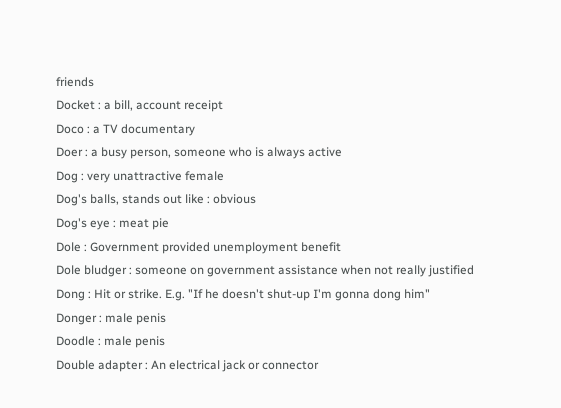friends
Docket : a bill, account receipt
Doco : a TV documentary
Doer : a busy person, someone who is always active
Dog : very unattractive female
Dog's balls, stands out like : obvious
Dog's eye : meat pie
Dole : Government provided unemployment benefit
Dole bludger : someone on government assistance when not really justified
Dong : Hit or strike. E.g. "If he doesn't shut-up I'm gonna dong him"
Donger : male penis
Doodle : male penis
Double adapter : An electrical jack or connector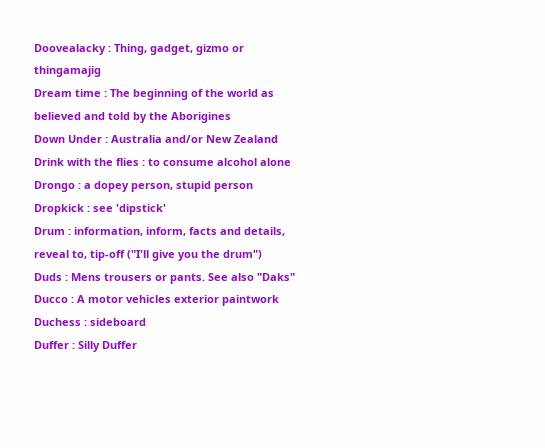Doovealacky : Thing, gadget, gizmo or thingamajig
Dream time : The beginning of the world as believed and told by the Aborigines
Down Under : Australia and/or New Zealand
Drink with the flies : to consume alcohol alone
Drongo : a dopey person, stupid person
Dropkick : see 'dipstick'
Drum : information, inform, facts and details, reveal to, tip-off ("I'll give you the drum")
Duds : Mens trousers or pants. See also "Daks"
Ducco : A motor vehicles exterior paintwork
Duchess : sideboard
Duffer : Silly Duffer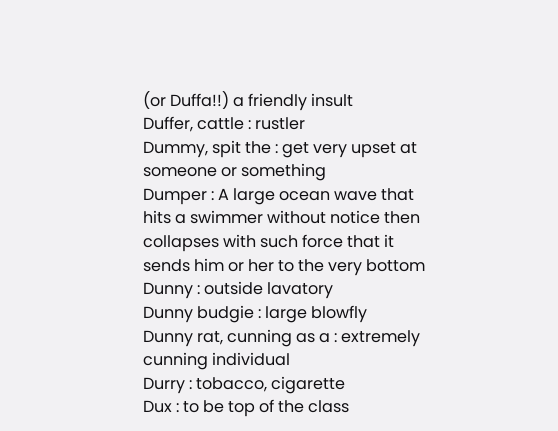(or Duffa!!) a friendly insult
Duffer, cattle : rustler
Dummy, spit the : get very upset at someone or something
Dumper : A large ocean wave that hits a swimmer without notice then collapses with such force that it sends him or her to the very bottom
Dunny : outside lavatory
Dunny budgie : large blowfly
Dunny rat, cunning as a : extremely cunning individual
Durry : tobacco, cigarette
Dux : to be top of the class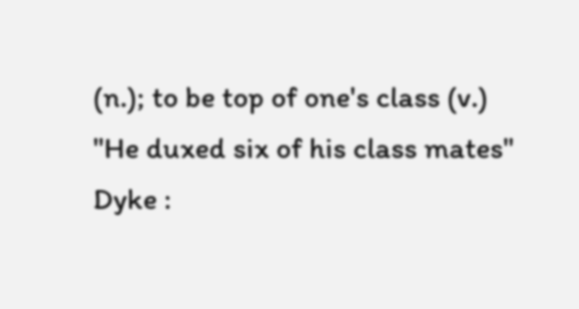(n.); to be top of one's class (v.) "He duxed six of his class mates"
Dyke :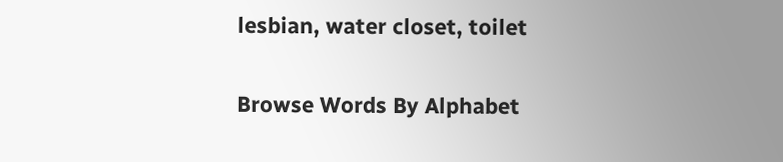lesbian, water closet, toilet

Browse Words By Alphabet